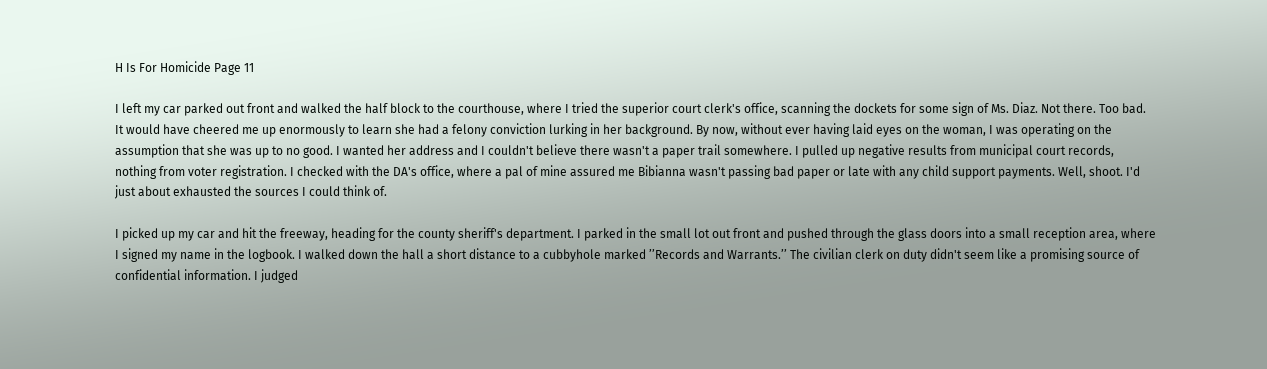H Is For Homicide Page 11

I left my car parked out front and walked the half block to the courthouse, where I tried the superior court clerk's office, scanning the dockets for some sign of Ms. Diaz. Not there. Too bad. It would have cheered me up enormously to learn she had a felony conviction lurking in her background. By now, without ever having laid eyes on the woman, I was operating on the assumption that she was up to no good. I wanted her address and I couldn't believe there wasn't a paper trail somewhere. I pulled up negative results from municipal court records, nothing from voter registration. I checked with the DA's office, where a pal of mine assured me Bibianna wasn't passing bad paper or late with any child support payments. Well, shoot. I'd just about exhausted the sources I could think of.

I picked up my car and hit the freeway, heading for the county sheriff's department. I parked in the small lot out front and pushed through the glass doors into a small reception area, where I signed my name in the logbook. I walked down the hall a short distance to a cubbyhole marked ’’Records and Warrants.’’ The civilian clerk on duty didn't seem like a promising source of confidential information. I judged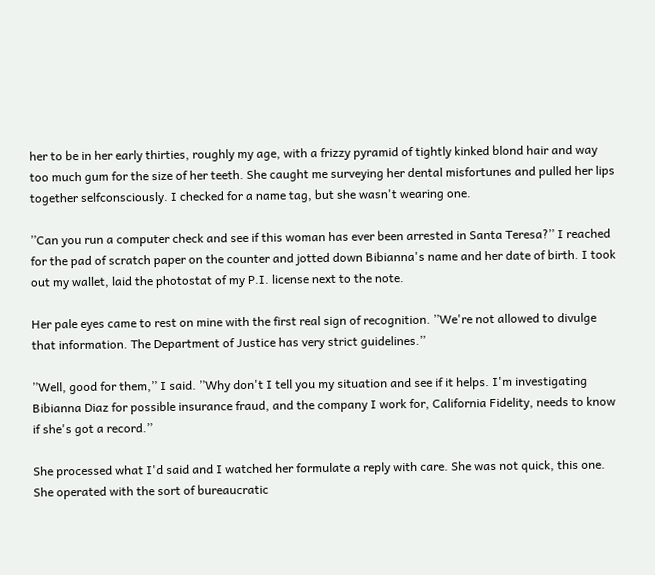her to be in her early thirties, roughly my age, with a frizzy pyramid of tightly kinked blond hair and way too much gum for the size of her teeth. She caught me surveying her dental misfortunes and pulled her lips together selfconsciously. I checked for a name tag, but she wasn't wearing one.

’’Can you run a computer check and see if this woman has ever been arrested in Santa Teresa?’’ I reached for the pad of scratch paper on the counter and jotted down Bibianna's name and her date of birth. I took out my wallet, laid the photostat of my P.I. license next to the note.

Her pale eyes came to rest on mine with the first real sign of recognition. ’’We're not allowed to divulge that information. The Department of Justice has very strict guidelines.’’

’’Well, good for them,’’ I said. ’’Why don't I tell you my situation and see if it helps. I'm investigating Bibianna Diaz for possible insurance fraud, and the company I work for, California Fidelity, needs to know if she's got a record.’’

She processed what I'd said and I watched her formulate a reply with care. She was not quick, this one. She operated with the sort of bureaucratic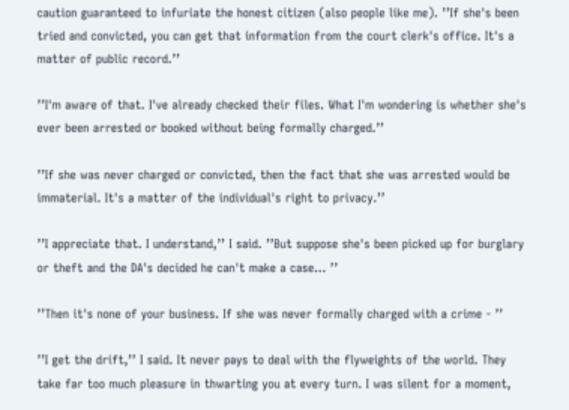caution guaranteed to infuriate the honest citizen (also people like me). ’’If she's been tried and convicted, you can get that information from the court clerk's office. It's a matter of public record.’’

’’I'm aware of that. I've already checked their files. What I'm wondering is whether she's ever been arrested or booked without being formally charged.’’

’’If she was never charged or convicted, then the fact that she was arrested would be immaterial. It's a matter of the individual's right to privacy.’’

’’I appreciate that. I understand,’’ I said. ’’But suppose she's been picked up for burglary or theft and the DA's decided he can't make a case... ’’

’’Then it's none of your business. If she was never formally charged with a crime - ’’

’’I get the drift,’’ I said. It never pays to deal with the flyweights of the world. They take far too much pleasure in thwarting you at every turn. I was silent for a moment,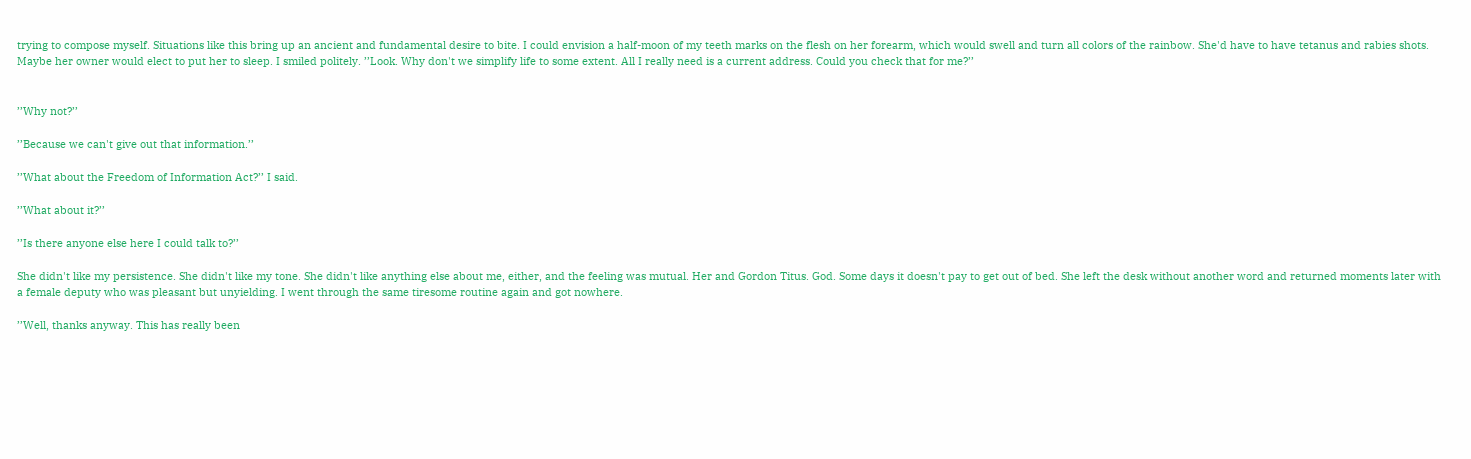trying to compose myself. Situations like this bring up an ancient and fundamental desire to bite. I could envision a half-moon of my teeth marks on the flesh on her forearm, which would swell and turn all colors of the rainbow. She'd have to have tetanus and rabies shots. Maybe her owner would elect to put her to sleep. I smiled politely. ’’Look. Why don't we simplify life to some extent. All I really need is a current address. Could you check that for me?’’


’’Why not?’’

’’Because we can't give out that information.’’

’’What about the Freedom of Information Act?’’ I said.

’’What about it?’’

’’Is there anyone else here I could talk to?’’

She didn't like my persistence. She didn't like my tone. She didn't like anything else about me, either, and the feeling was mutual. Her and Gordon Titus. God. Some days it doesn't pay to get out of bed. She left the desk without another word and returned moments later with a female deputy who was pleasant but unyielding. I went through the same tiresome routine again and got nowhere.

’’Well, thanks anyway. This has really been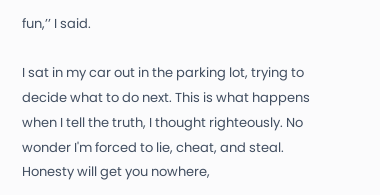fun,’’ I said.

I sat in my car out in the parking lot, trying to decide what to do next. This is what happens when I tell the truth, I thought righteously. No wonder I'm forced to lie, cheat, and steal. Honesty will get you nowhere,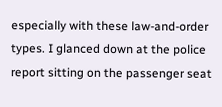especially with these law-and-order types. I glanced down at the police report sitting on the passenger seat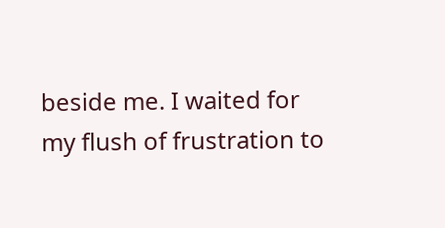beside me. I waited for my flush of frustration to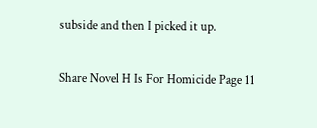subside and then I picked it up.

Share Novel H Is For Homicide Page 11